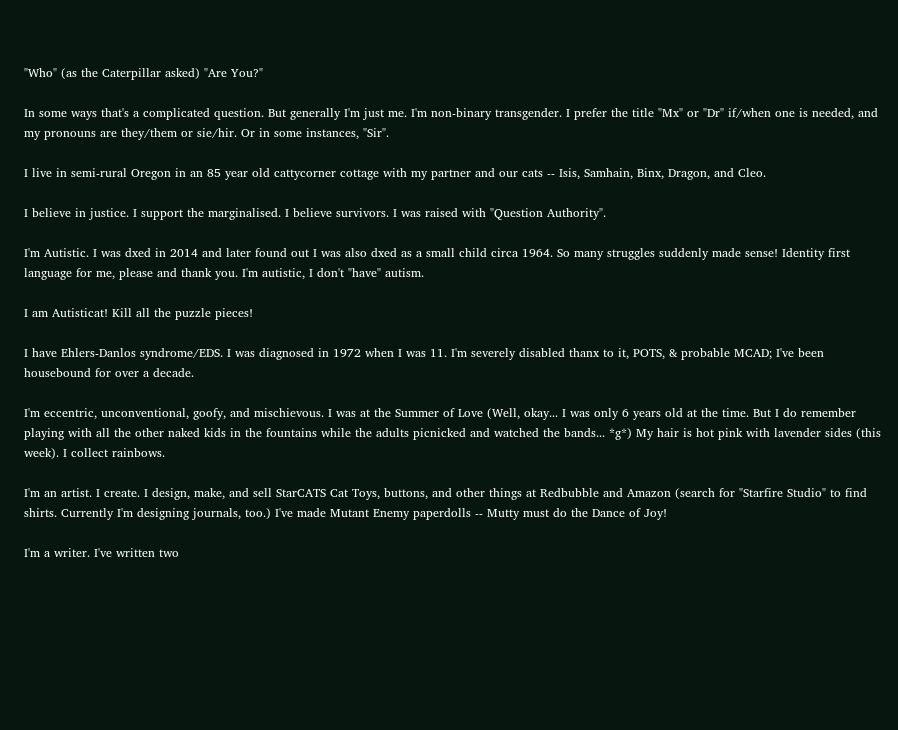"Who" (as the Caterpillar asked) "Are You?"

In some ways that's a complicated question. But generally I'm just me. I'm non-binary transgender. I prefer the title "Mx" or "Dr" if/when one is needed, and my pronouns are they/them or sie/hir. Or in some instances, "Sir".

I live in semi-rural Oregon in an 85 year old cattycorner cottage with my partner and our cats -- Isis, Samhain, Binx, Dragon, and Cleo.

I believe in justice. I support the marginalised. I believe survivors. I was raised with "Question Authority".

I'm Autistic. I was dxed in 2014 and later found out I was also dxed as a small child circa 1964. So many struggles suddenly made sense! Identity first language for me, please and thank you. I'm autistic, I don't "have" autism.

I am Autisticat! Kill all the puzzle pieces!

I have Ehlers-Danlos syndrome/EDS. I was diagnosed in 1972 when I was 11. I'm severely disabled thanx to it, POTS, & probable MCAD; I've been housebound for over a decade.

I'm eccentric, unconventional, goofy, and mischievous. I was at the Summer of Love (Well, okay... I was only 6 years old at the time. But I do remember playing with all the other naked kids in the fountains while the adults picnicked and watched the bands... *g*) My hair is hot pink with lavender sides (this week). I collect rainbows.

I'm an artist. I create. I design, make, and sell StarCATS Cat Toys, buttons, and other things at Redbubble and Amazon (search for "Starfire Studio" to find shirts. Currently I'm designing journals, too.) I've made Mutant Enemy paperdolls -- Mutty must do the Dance of Joy!

I'm a writer. I've written two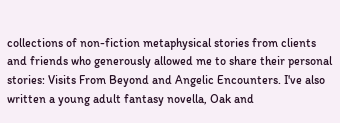collections of non-fiction metaphysical stories from clients and friends who generously allowed me to share their personal stories: Visits From Beyond and Angelic Encounters. I've also written a young adult fantasy novella, Oak and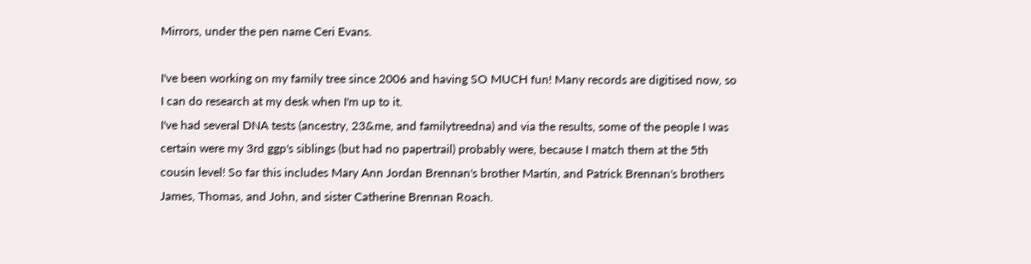Mirrors, under the pen name Ceri Evans.

I've been working on my family tree since 2006 and having SO MUCH fun! Many records are digitised now, so I can do research at my desk when I'm up to it.
I've had several DNA tests (ancestry, 23&me, and familytreedna) and via the results, some of the people I was certain were my 3rd ggp's siblings (but had no papertrail) probably were, because I match them at the 5th cousin level! So far this includes Mary Ann Jordan Brennan's brother Martin, and Patrick Brennan's brothers James, Thomas, and John, and sister Catherine Brennan Roach.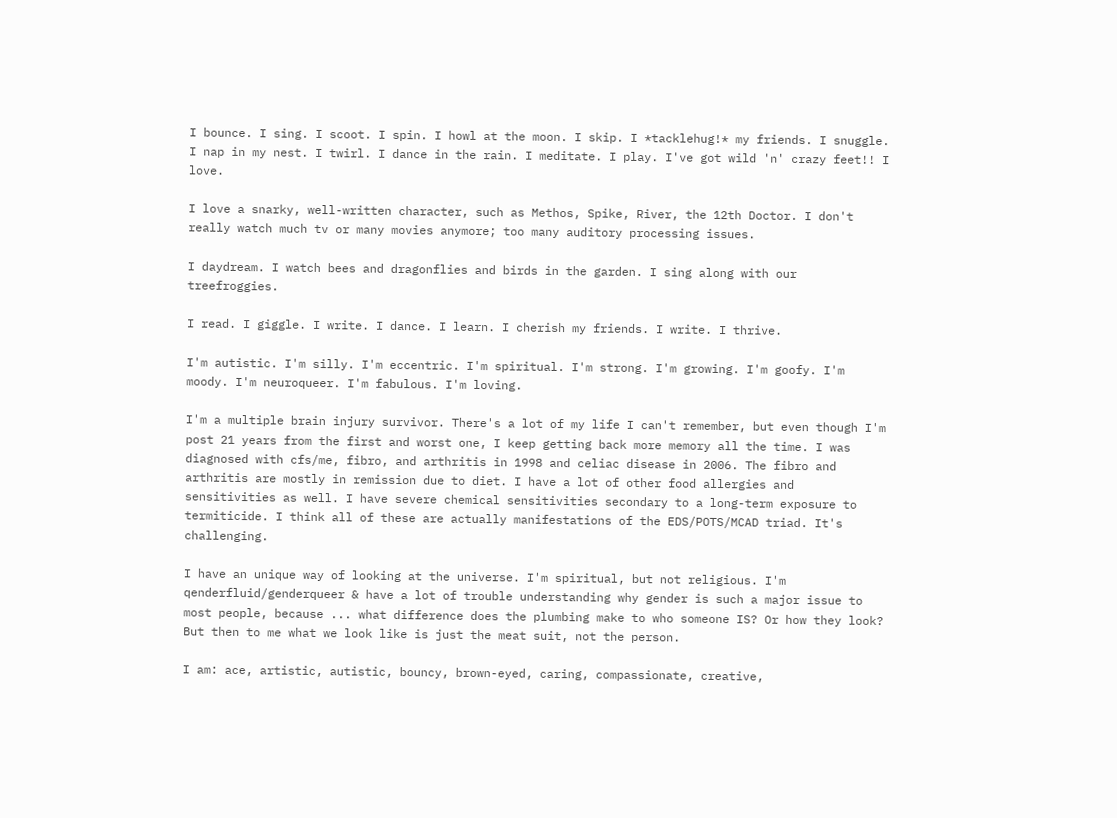I bounce. I sing. I scoot. I spin. I howl at the moon. I skip. I *tacklehug!* my friends. I snuggle. I nap in my nest. I twirl. I dance in the rain. I meditate. I play. I've got wild 'n' crazy feet!! I love.

I love a snarky, well-written character, such as Methos, Spike, River, the 12th Doctor. I don't really watch much tv or many movies anymore; too many auditory processing issues.

I daydream. I watch bees and dragonflies and birds in the garden. I sing along with our treefroggies.

I read. I giggle. I write. I dance. I learn. I cherish my friends. I write. I thrive.

I'm autistic. I'm silly. I'm eccentric. I'm spiritual. I'm strong. I'm growing. I'm goofy. I'm moody. I'm neuroqueer. I'm fabulous. I'm loving.

I'm a multiple brain injury survivor. There's a lot of my life I can't remember, but even though I'm post 21 years from the first and worst one, I keep getting back more memory all the time. I was diagnosed with cfs/me, fibro, and arthritis in 1998 and celiac disease in 2006. The fibro and arthritis are mostly in remission due to diet. I have a lot of other food allergies and sensitivities as well. I have severe chemical sensitivities secondary to a long-term exposure to termiticide. I think all of these are actually manifestations of the EDS/POTS/MCAD triad. It's challenging.

I have an unique way of looking at the universe. I'm spiritual, but not religious. I'm qenderfluid/genderqueer & have a lot of trouble understanding why gender is such a major issue to most people, because ... what difference does the plumbing make to who someone IS? Or how they look? But then to me what we look like is just the meat suit, not the person.

I am: ace, artistic, autistic, bouncy, brown-eyed, caring, compassionate, creative,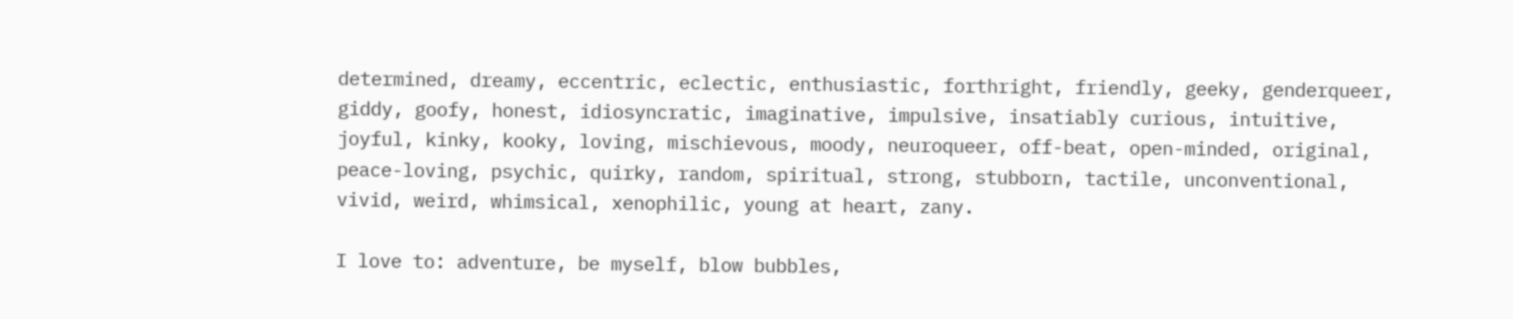determined, dreamy, eccentric, eclectic, enthusiastic, forthright, friendly, geeky, genderqueer, giddy, goofy, honest, idiosyncratic, imaginative, impulsive, insatiably curious, intuitive, joyful, kinky, kooky, loving, mischievous, moody, neuroqueer, off-beat, open-minded, original, peace-loving, psychic, quirky, random, spiritual, strong, stubborn, tactile, unconventional, vivid, weird, whimsical, xenophilic, young at heart, zany.

I love to: adventure, be myself, blow bubbles,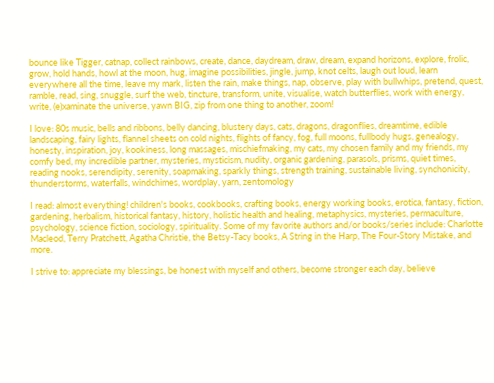bounce like Tigger, catnap, collect rainbows, create, dance, daydream, draw, dream, expand horizons, explore, frolic, grow, hold hands, howl at the moon, hug, imagine possibilities, jingle, jump, knot celts, laugh out loud, learn everywhere all the time, leave my mark, listen the rain, make things, nap, observe, play with bullwhips, pretend, quest, ramble, read, sing, snuggle, surf the web, tincture, transform, unite, visualise, watch butterflies, work with energy, write, (e)xaminate the universe, yawn BIG, zip from one thing to another, zoom!

I love: 80s music, bells and ribbons, belly dancing, blustery days, cats, dragons, dragonflies, dreamtime, edible landscaping, fairy lights, flannel sheets on cold nights, flights of fancy, fog, full moons, fullbody hugs, genealogy, honesty, inspiration, joy, kookiness, long massages, mischiefmaking, my cats, my chosen family and my friends, my comfy bed, my incredible partner, mysteries, mysticism, nudity, organic gardening, parasols, prisms, quiet times, reading nooks, serendipity, serenity, soapmaking, sparkly things, strength training, sustainable living, synchonicity, thunderstorms, waterfalls, windchimes, wordplay, yarn, zentomology

I read: almost everything! children's books, cookbooks, crafting books, energy working books, erotica, fantasy, fiction, gardening, herbalism, historical fantasy, history, holistic health and healing, metaphysics, mysteries, permaculture, psychology, science fiction, sociology, spirituality. Some of my favorite authors and/or books/series include: Charlotte Macleod, Terry Pratchett, Agatha Christie, the Betsy-Tacy books, A String in the Harp, The Four-Story Mistake, and more.

I strive to: appreciate my blessings, be honest with myself and others, become stronger each day, believe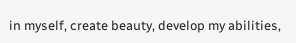in myself, create beauty, develop my abilities,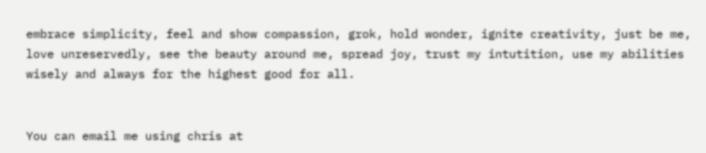embrace simplicity, feel and show compassion, grok, hold wonder, ignite creativity, just be me, love unreservedly, see the beauty around me, spread joy, trust my intutition, use my abilities wisely and always for the highest good for all.


You can email me using chris at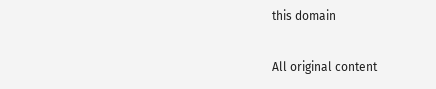this domain

All original content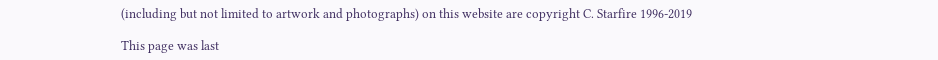(including but not limited to artwork and photographs) on this website are copyright C. Starfire 1996-2019

This page was last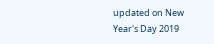updated on New Year's Day 2019